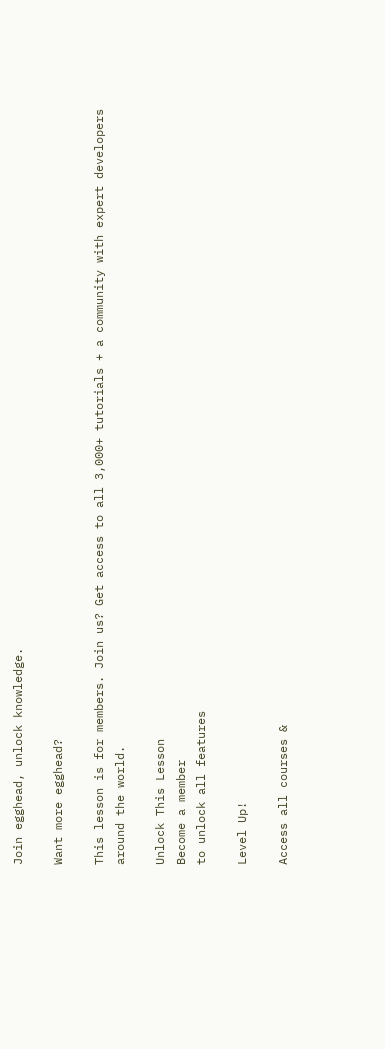Join egghead, unlock knowledge.

Want more egghead?

This lesson is for members. Join us? Get access to all 3,000+ tutorials + a community with expert developers around the world.

Unlock This Lesson
Become a member
to unlock all features

Level Up!

Access all courses &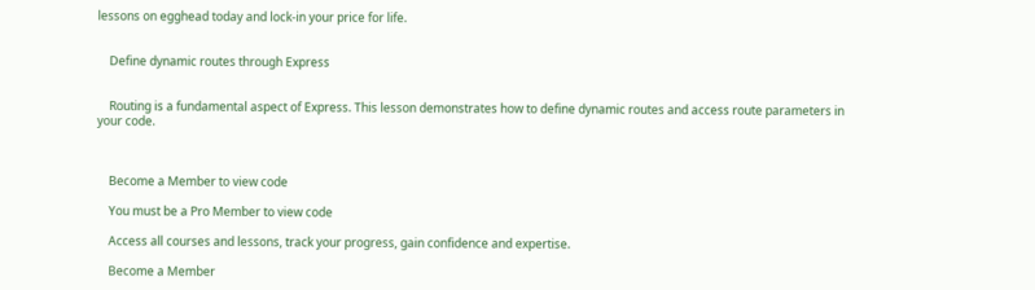lessons on egghead today and lock-in your price for life.


    Define dynamic routes through Express


    Routing is a fundamental aspect of Express. This lesson demonstrates how to define dynamic routes and access route parameters in your code.



    Become a Member to view code

    You must be a Pro Member to view code

    Access all courses and lessons, track your progress, gain confidence and expertise.

    Become a Member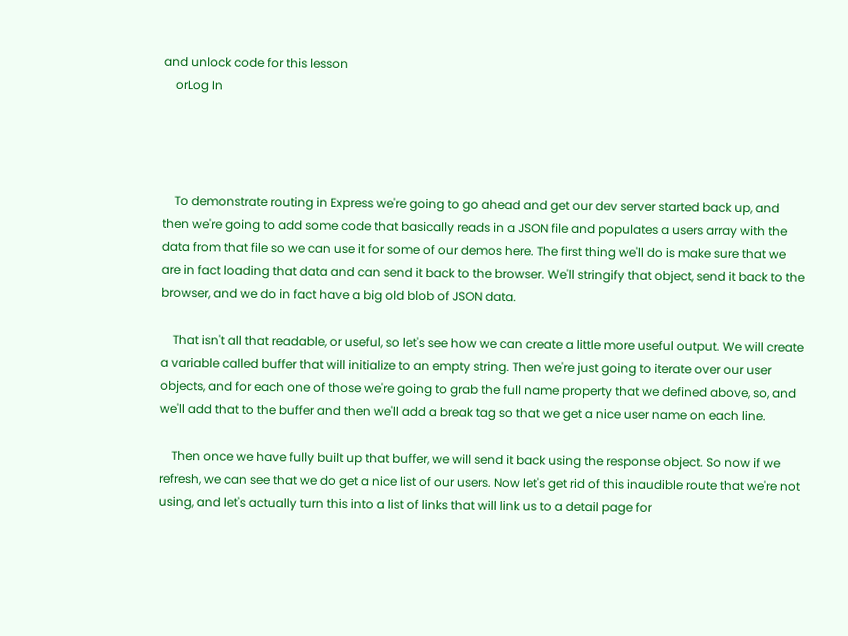and unlock code for this lesson
    orLog In




    To demonstrate routing in Express we're going to go ahead and get our dev server started back up, and then we're going to add some code that basically reads in a JSON file and populates a users array with the data from that file so we can use it for some of our demos here. The first thing we'll do is make sure that we are in fact loading that data and can send it back to the browser. We'll stringify that object, send it back to the browser, and we do in fact have a big old blob of JSON data.

    That isn't all that readable, or useful, so let's see how we can create a little more useful output. We will create a variable called buffer that will initialize to an empty string. Then we're just going to iterate over our user objects, and for each one of those we're going to grab the full name property that we defined above, so, and we'll add that to the buffer and then we'll add a break tag so that we get a nice user name on each line.

    Then once we have fully built up that buffer, we will send it back using the response object. So now if we refresh, we can see that we do get a nice list of our users. Now let's get rid of this inaudible route that we're not using, and let's actually turn this into a list of links that will link us to a detail page for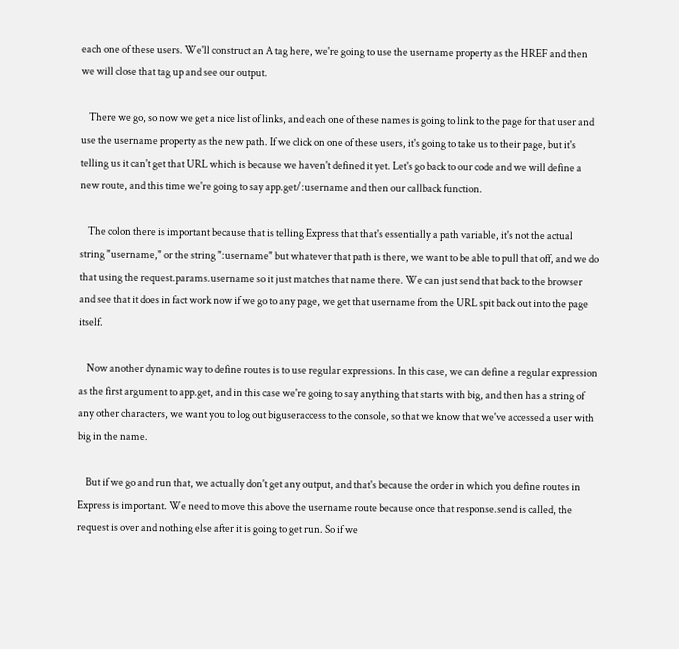each one of these users. We'll construct an A tag here, we're going to use the username property as the HREF and then we will close that tag up and see our output.

    There we go, so now we get a nice list of links, and each one of these names is going to link to the page for that user and use the username property as the new path. If we click on one of these users, it's going to take us to their page, but it's telling us it can't get that URL which is because we haven't defined it yet. Let's go back to our code and we will define a new route, and this time we're going to say app.get/:username and then our callback function.

    The colon there is important because that is telling Express that that's essentially a path variable, it's not the actual string "username," or the string ":username" but whatever that path is there, we want to be able to pull that off, and we do that using the request.params.username so it just matches that name there. We can just send that back to the browser and see that it does in fact work now if we go to any page, we get that username from the URL spit back out into the page itself.

    Now another dynamic way to define routes is to use regular expressions. In this case, we can define a regular expression as the first argument to app.get, and in this case we're going to say anything that starts with big, and then has a string of any other characters, we want you to log out biguseraccess to the console, so that we know that we've accessed a user with big in the name.

    But if we go and run that, we actually don't get any output, and that's because the order in which you define routes in Express is important. We need to move this above the username route because once that response.send is called, the request is over and nothing else after it is going to get run. So if we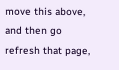move this above, and then go refresh that page,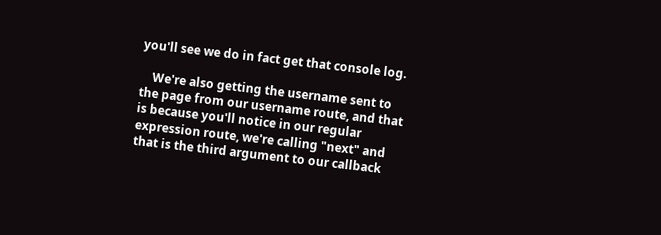you'll see we do in fact get that console log.

    We're also getting the username sent to the page from our username route, and that is because you'll notice in our regular expression route, we're calling "next" and that is the third argument to our callback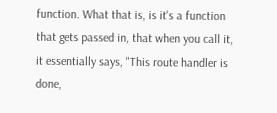function. What that is, is it's a function that gets passed in, that when you call it, it essentially says, "This route handler is done,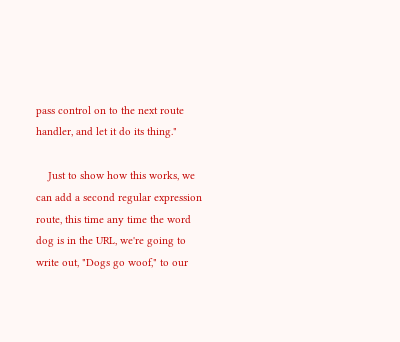pass control on to the next route handler, and let it do its thing."

    Just to show how this works, we can add a second regular expression route, this time any time the word dog is in the URL, we're going to write out, "Dogs go woof," to our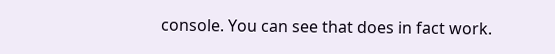console. You can see that does in fact work.